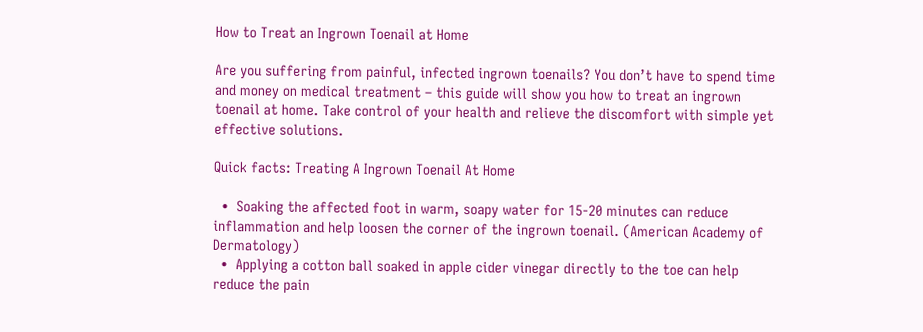How to Treat an Ingrown Toenail at Home

Are you suffering from painful, infected ingrown toenails? You don’t have to spend time and money on medical treatment – this guide will show you how to treat an ingrown toenail at home. Take control of your health and relieve the discomfort with simple yet effective solutions.

Quick facts: Treating A Ingrown Toenail At Home

  •  Soaking the affected foot in warm, soapy water for 15-20 minutes can reduce inflammation and help loosen the corner of the ingrown toenail. (American Academy of Dermatology)
  •  Applying a cotton ball soaked in apple cider vinegar directly to the toe can help reduce the pain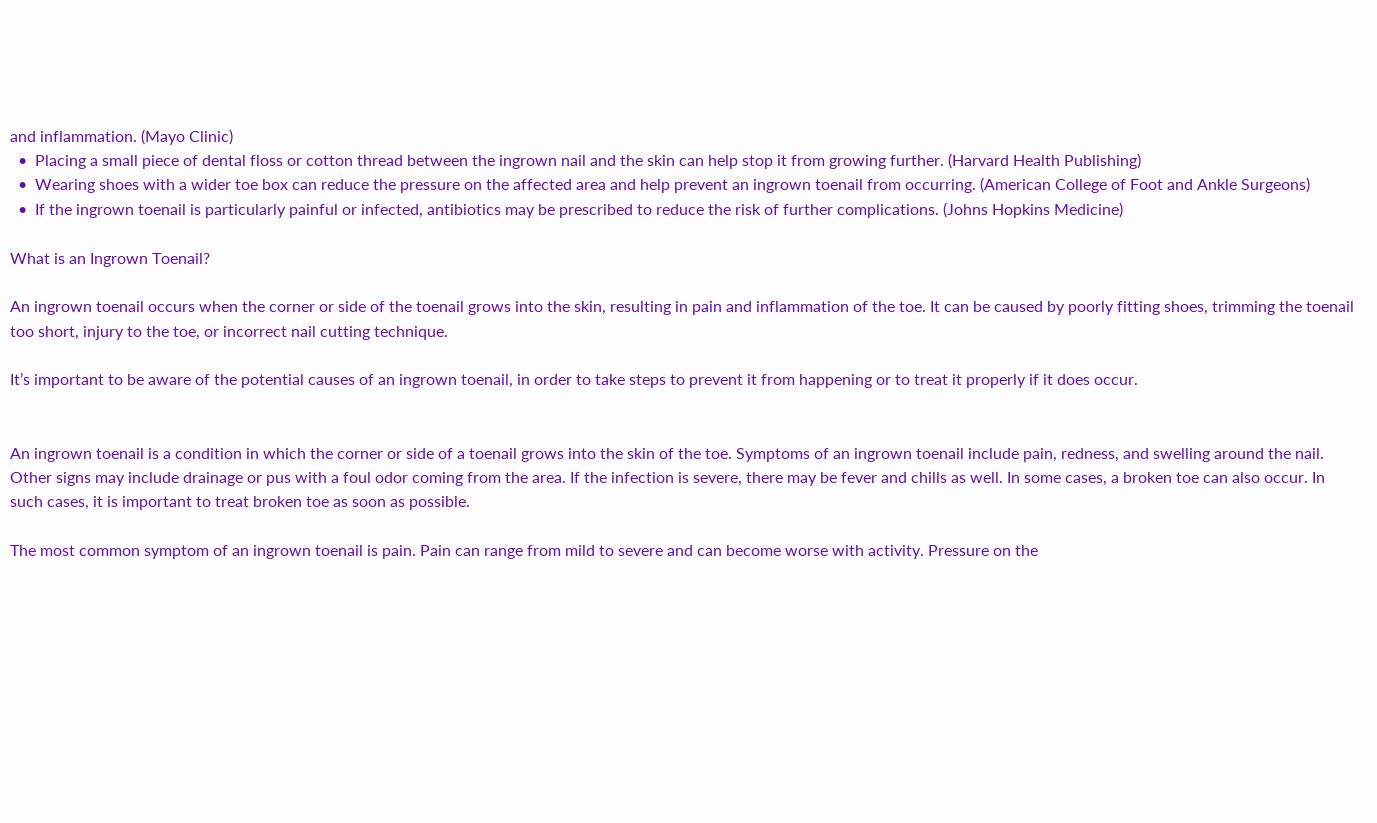and inflammation. (Mayo Clinic)
  •  Placing a small piece of dental floss or cotton thread between the ingrown nail and the skin can help stop it from growing further. (Harvard Health Publishing)
  •  Wearing shoes with a wider toe box can reduce the pressure on the affected area and help prevent an ingrown toenail from occurring. (American College of Foot and Ankle Surgeons)
  •  If the ingrown toenail is particularly painful or infected, antibiotics may be prescribed to reduce the risk of further complications. (Johns Hopkins Medicine)

What is an Ingrown Toenail?

An ingrown toenail occurs when the corner or side of the toenail grows into the skin, resulting in pain and inflammation of the toe. It can be caused by poorly fitting shoes, trimming the toenail too short, injury to the toe, or incorrect nail cutting technique.

It’s important to be aware of the potential causes of an ingrown toenail, in order to take steps to prevent it from happening or to treat it properly if it does occur.


An ingrown toenail is a condition in which the corner or side of a toenail grows into the skin of the toe. Symptoms of an ingrown toenail include pain, redness, and swelling around the nail. Other signs may include drainage or pus with a foul odor coming from the area. If the infection is severe, there may be fever and chills as well. In some cases, a broken toe can also occur. In such cases, it is important to treat broken toe as soon as possible.

The most common symptom of an ingrown toenail is pain. Pain can range from mild to severe and can become worse with activity. Pressure on the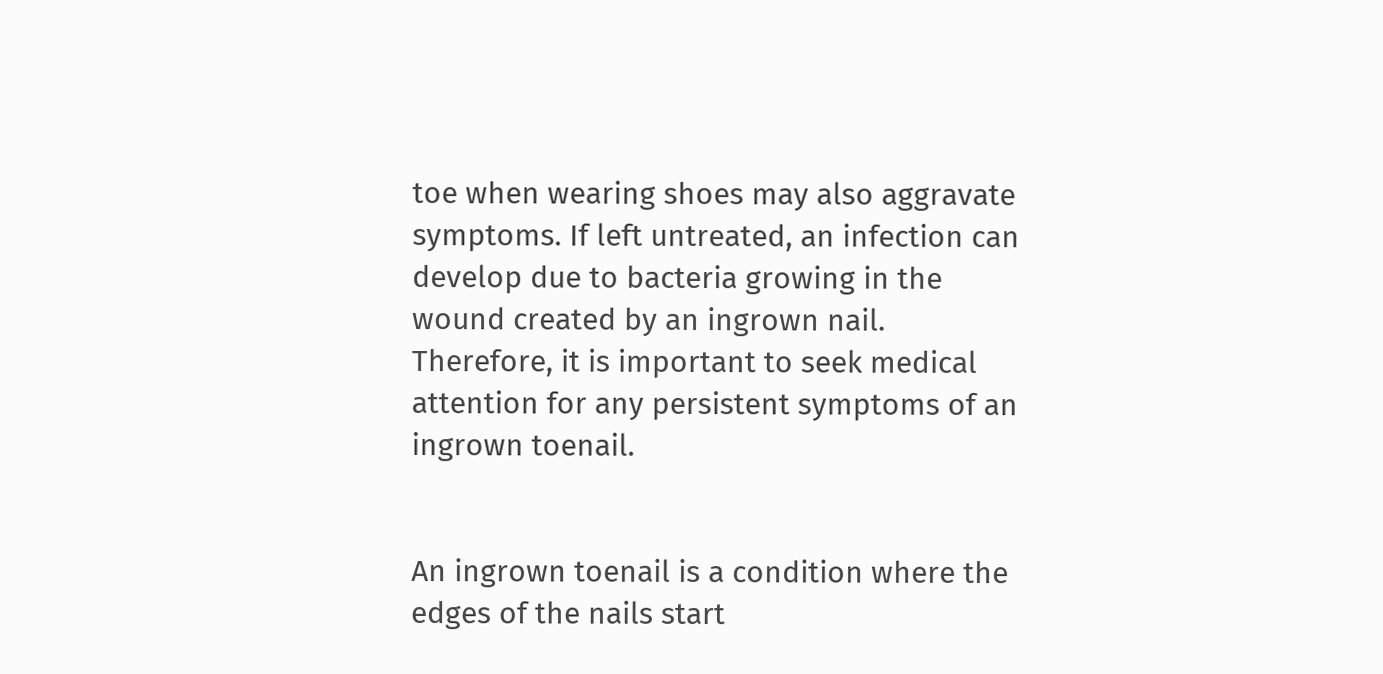toe when wearing shoes may also aggravate symptoms. If left untreated, an infection can develop due to bacteria growing in the wound created by an ingrown nail. Therefore, it is important to seek medical attention for any persistent symptoms of an ingrown toenail.


An ingrown toenail is a condition where the edges of the nails start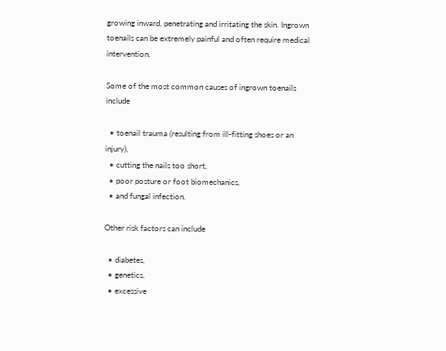growing inward, penetrating and irritating the skin. Ingrown toenails can be extremely painful and often require medical intervention.

Some of the most common causes of ingrown toenails include

  • toenail trauma (resulting from ill-fitting shoes or an injury),
  • cutting the nails too short,
  • poor posture or foot biomechanics,
  • and fungal infection.

Other risk factors can include

  • diabetes,
  • genetics,
  • excessive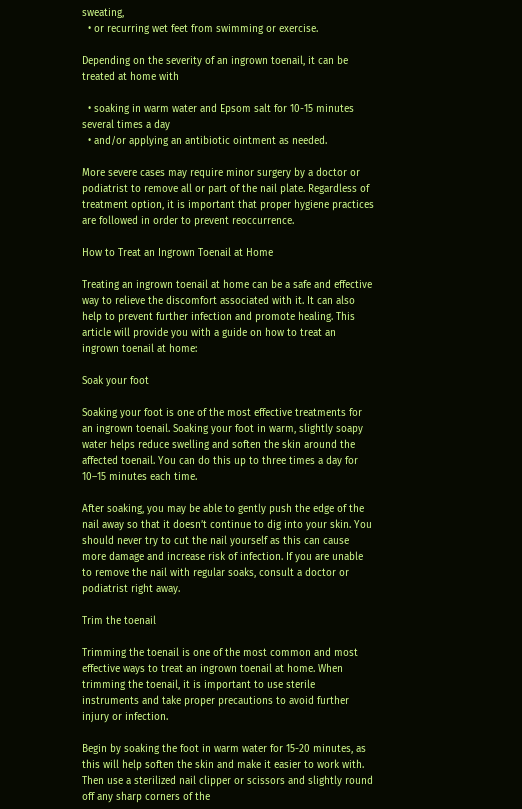sweating,
  • or recurring wet feet from swimming or exercise.

Depending on the severity of an ingrown toenail, it can be treated at home with

  • soaking in warm water and Epsom salt for 10-15 minutes several times a day
  • and/or applying an antibiotic ointment as needed.

More severe cases may require minor surgery by a doctor or podiatrist to remove all or part of the nail plate. Regardless of treatment option, it is important that proper hygiene practices are followed in order to prevent reoccurrence.

How to Treat an Ingrown Toenail at Home

Treating an ingrown toenail at home can be a safe and effective way to relieve the discomfort associated with it. It can also help to prevent further infection and promote healing. This article will provide you with a guide on how to treat an ingrown toenail at home:

Soak your foot

Soaking your foot is one of the most effective treatments for an ingrown toenail. Soaking your foot in warm, slightly soapy water helps reduce swelling and soften the skin around the affected toenail. You can do this up to three times a day for 10–15 minutes each time.

After soaking, you may be able to gently push the edge of the nail away so that it doesn’t continue to dig into your skin. You should never try to cut the nail yourself as this can cause more damage and increase risk of infection. If you are unable to remove the nail with regular soaks, consult a doctor or podiatrist right away.

Trim the toenail

Trimming the toenail is one of the most common and most effective ways to treat an ingrown toenail at home. When trimming the toenail, it is important to use sterile instruments and take proper precautions to avoid further injury or infection.

Begin by soaking the foot in warm water for 15-20 minutes, as this will help soften the skin and make it easier to work with. Then use a sterilized nail clipper or scissors and slightly round off any sharp corners of the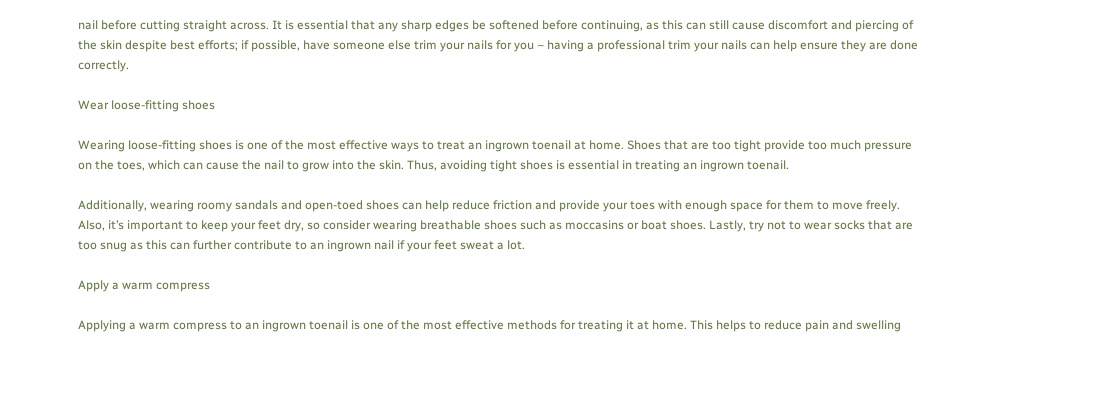nail before cutting straight across. It is essential that any sharp edges be softened before continuing, as this can still cause discomfort and piercing of the skin despite best efforts; if possible, have someone else trim your nails for you – having a professional trim your nails can help ensure they are done correctly.

Wear loose-fitting shoes

Wearing loose-fitting shoes is one of the most effective ways to treat an ingrown toenail at home. Shoes that are too tight provide too much pressure on the toes, which can cause the nail to grow into the skin. Thus, avoiding tight shoes is essential in treating an ingrown toenail.

Additionally, wearing roomy sandals and open-toed shoes can help reduce friction and provide your toes with enough space for them to move freely. Also, it’s important to keep your feet dry, so consider wearing breathable shoes such as moccasins or boat shoes. Lastly, try not to wear socks that are too snug as this can further contribute to an ingrown nail if your feet sweat a lot.

Apply a warm compress

Applying a warm compress to an ingrown toenail is one of the most effective methods for treating it at home. This helps to reduce pain and swelling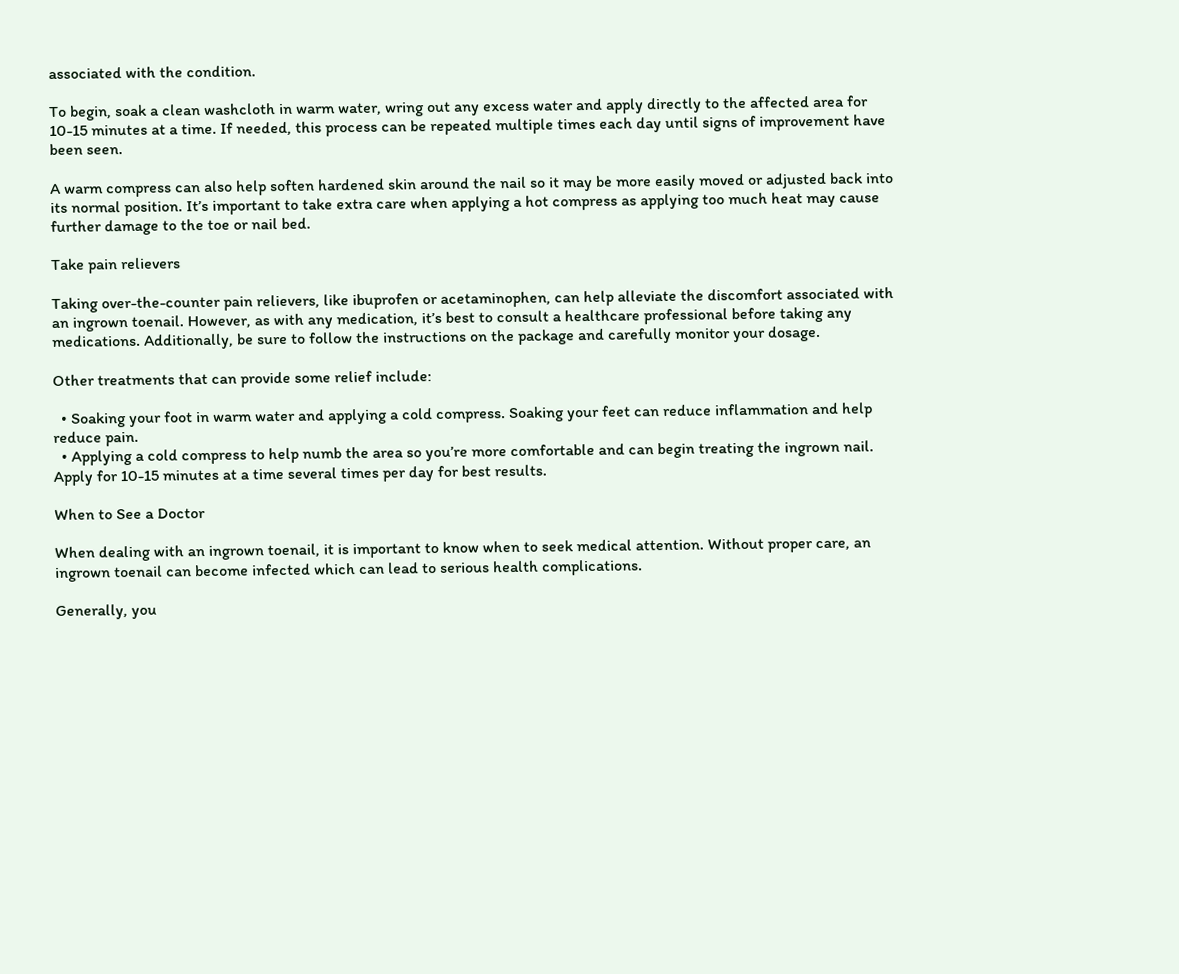associated with the condition.

To begin, soak a clean washcloth in warm water, wring out any excess water and apply directly to the affected area for 10-15 minutes at a time. If needed, this process can be repeated multiple times each day until signs of improvement have been seen.

A warm compress can also help soften hardened skin around the nail so it may be more easily moved or adjusted back into its normal position. It’s important to take extra care when applying a hot compress as applying too much heat may cause further damage to the toe or nail bed.

Take pain relievers

Taking over-the-counter pain relievers, like ibuprofen or acetaminophen, can help alleviate the discomfort associated with an ingrown toenail. However, as with any medication, it’s best to consult a healthcare professional before taking any medications. Additionally, be sure to follow the instructions on the package and carefully monitor your dosage.

Other treatments that can provide some relief include:

  • Soaking your foot in warm water and applying a cold compress. Soaking your feet can reduce inflammation and help reduce pain.
  • Applying a cold compress to help numb the area so you’re more comfortable and can begin treating the ingrown nail. Apply for 10-15 minutes at a time several times per day for best results.

When to See a Doctor

When dealing with an ingrown toenail, it is important to know when to seek medical attention. Without proper care, an ingrown toenail can become infected which can lead to serious health complications.

Generally, you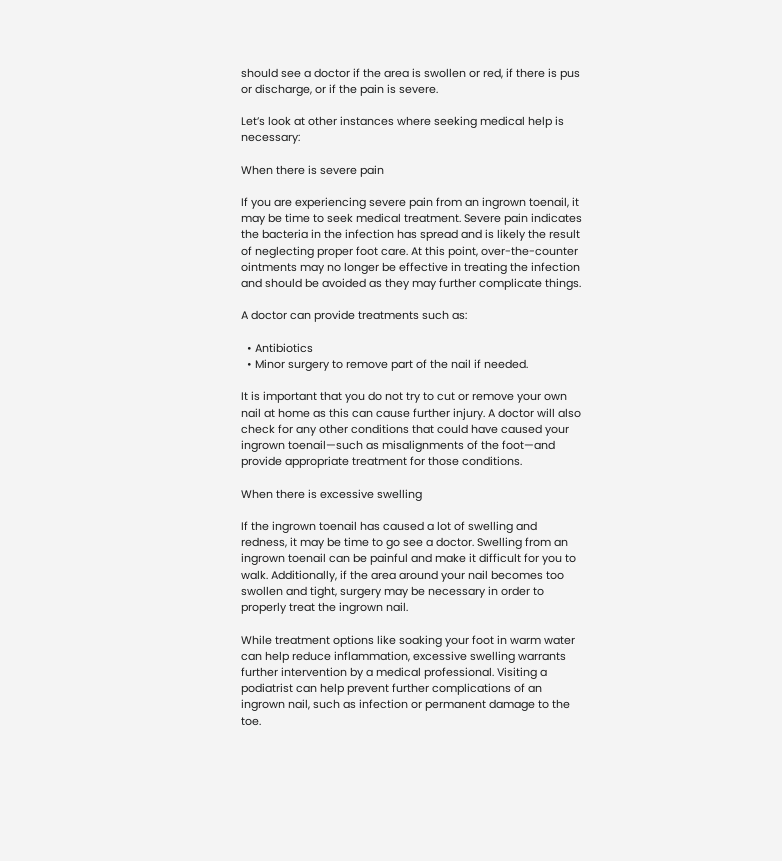should see a doctor if the area is swollen or red, if there is pus or discharge, or if the pain is severe.

Let’s look at other instances where seeking medical help is necessary:

When there is severe pain

If you are experiencing severe pain from an ingrown toenail, it may be time to seek medical treatment. Severe pain indicates the bacteria in the infection has spread and is likely the result of neglecting proper foot care. At this point, over-the-counter ointments may no longer be effective in treating the infection and should be avoided as they may further complicate things.

A doctor can provide treatments such as:

  • Antibiotics
  • Minor surgery to remove part of the nail if needed.

It is important that you do not try to cut or remove your own nail at home as this can cause further injury. A doctor will also check for any other conditions that could have caused your ingrown toenail—such as misalignments of the foot—and provide appropriate treatment for those conditions.

When there is excessive swelling

If the ingrown toenail has caused a lot of swelling and redness, it may be time to go see a doctor. Swelling from an ingrown toenail can be painful and make it difficult for you to walk. Additionally, if the area around your nail becomes too swollen and tight, surgery may be necessary in order to properly treat the ingrown nail.

While treatment options like soaking your foot in warm water can help reduce inflammation, excessive swelling warrants further intervention by a medical professional. Visiting a podiatrist can help prevent further complications of an ingrown nail, such as infection or permanent damage to the toe.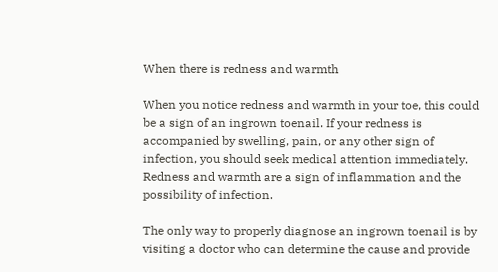When there is redness and warmth

When you notice redness and warmth in your toe, this could be a sign of an ingrown toenail. If your redness is accompanied by swelling, pain, or any other sign of infection, you should seek medical attention immediately. Redness and warmth are a sign of inflammation and the possibility of infection.

The only way to properly diagnose an ingrown toenail is by visiting a doctor who can determine the cause and provide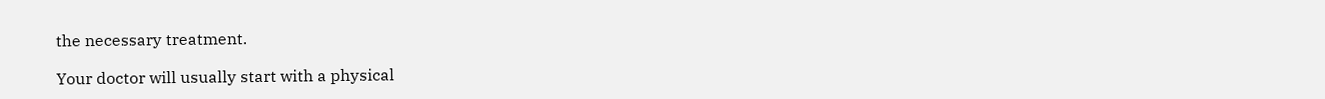the necessary treatment.

Your doctor will usually start with a physical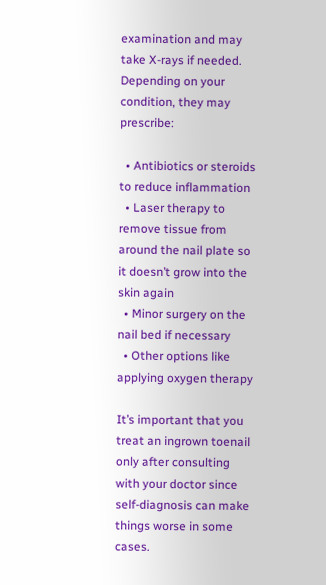examination and may take X-rays if needed. Depending on your condition, they may prescribe:

  • Antibiotics or steroids to reduce inflammation
  • Laser therapy to remove tissue from around the nail plate so it doesn’t grow into the skin again
  • Minor surgery on the nail bed if necessary
  • Other options like applying oxygen therapy

It’s important that you treat an ingrown toenail only after consulting with your doctor since self-diagnosis can make things worse in some cases.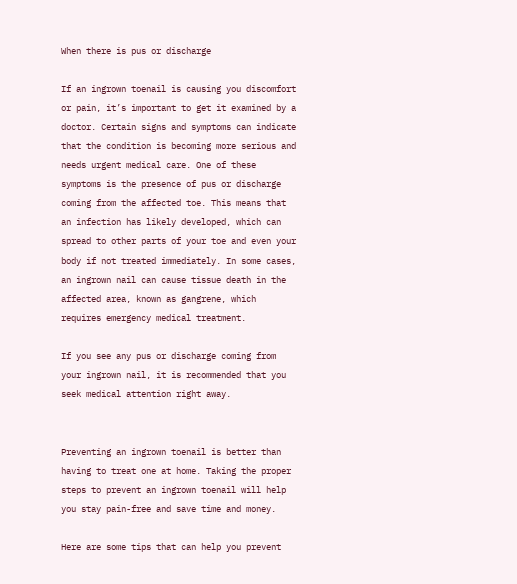When there is pus or discharge

If an ingrown toenail is causing you discomfort or pain, it’s important to get it examined by a doctor. Certain signs and symptoms can indicate that the condition is becoming more serious and needs urgent medical care. One of these symptoms is the presence of pus or discharge coming from the affected toe. This means that an infection has likely developed, which can spread to other parts of your toe and even your body if not treated immediately. In some cases, an ingrown nail can cause tissue death in the affected area, known as gangrene, which requires emergency medical treatment.

If you see any pus or discharge coming from your ingrown nail, it is recommended that you seek medical attention right away.


Preventing an ingrown toenail is better than having to treat one at home. Taking the proper steps to prevent an ingrown toenail will help you stay pain-free and save time and money.

Here are some tips that can help you prevent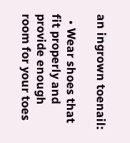an ingrown toenail:

  • Wear shoes that fit properly and provide enough room for your toes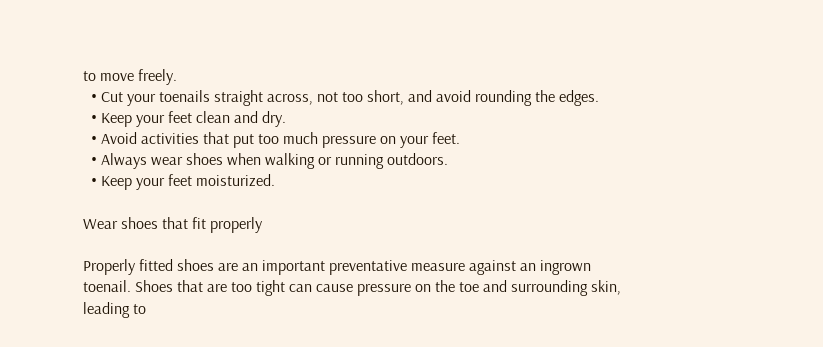to move freely.
  • Cut your toenails straight across, not too short, and avoid rounding the edges.
  • Keep your feet clean and dry.
  • Avoid activities that put too much pressure on your feet.
  • Always wear shoes when walking or running outdoors.
  • Keep your feet moisturized.

Wear shoes that fit properly

Properly fitted shoes are an important preventative measure against an ingrown toenail. Shoes that are too tight can cause pressure on the toe and surrounding skin, leading to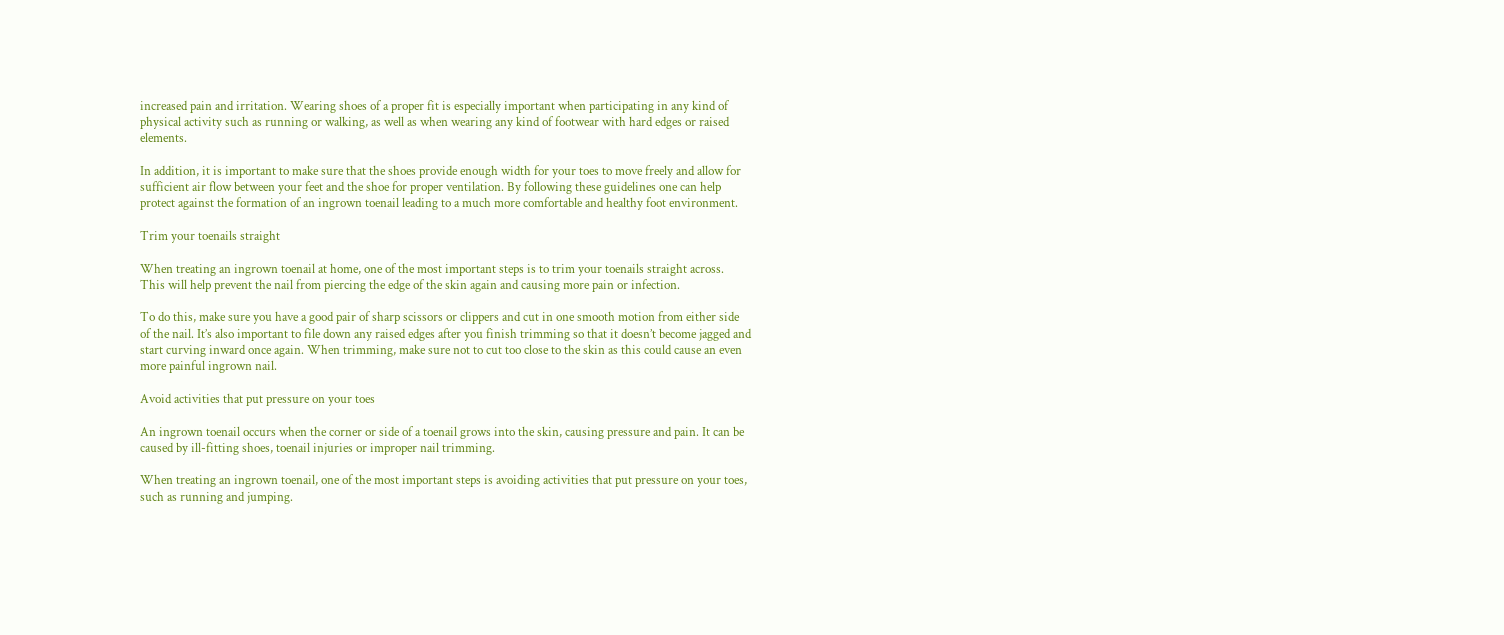increased pain and irritation. Wearing shoes of a proper fit is especially important when participating in any kind of physical activity such as running or walking, as well as when wearing any kind of footwear with hard edges or raised elements.

In addition, it is important to make sure that the shoes provide enough width for your toes to move freely and allow for sufficient air flow between your feet and the shoe for proper ventilation. By following these guidelines one can help protect against the formation of an ingrown toenail leading to a much more comfortable and healthy foot environment.

Trim your toenails straight

When treating an ingrown toenail at home, one of the most important steps is to trim your toenails straight across. This will help prevent the nail from piercing the edge of the skin again and causing more pain or infection.

To do this, make sure you have a good pair of sharp scissors or clippers and cut in one smooth motion from either side of the nail. It’s also important to file down any raised edges after you finish trimming so that it doesn’t become jagged and start curving inward once again. When trimming, make sure not to cut too close to the skin as this could cause an even more painful ingrown nail.

Avoid activities that put pressure on your toes

An ingrown toenail occurs when the corner or side of a toenail grows into the skin, causing pressure and pain. It can be caused by ill-fitting shoes, toenail injuries or improper nail trimming.

When treating an ingrown toenail, one of the most important steps is avoiding activities that put pressure on your toes, such as running and jumping.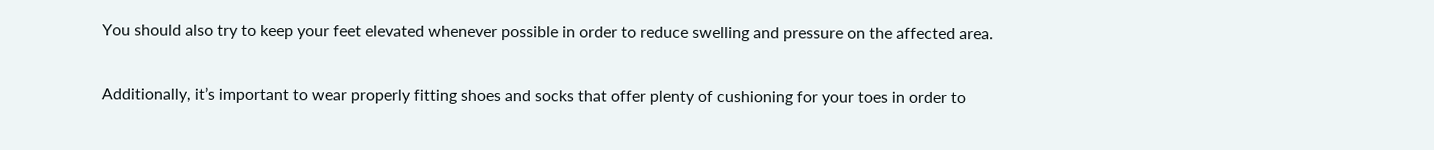You should also try to keep your feet elevated whenever possible in order to reduce swelling and pressure on the affected area.

Additionally, it’s important to wear properly fitting shoes and socks that offer plenty of cushioning for your toes in order to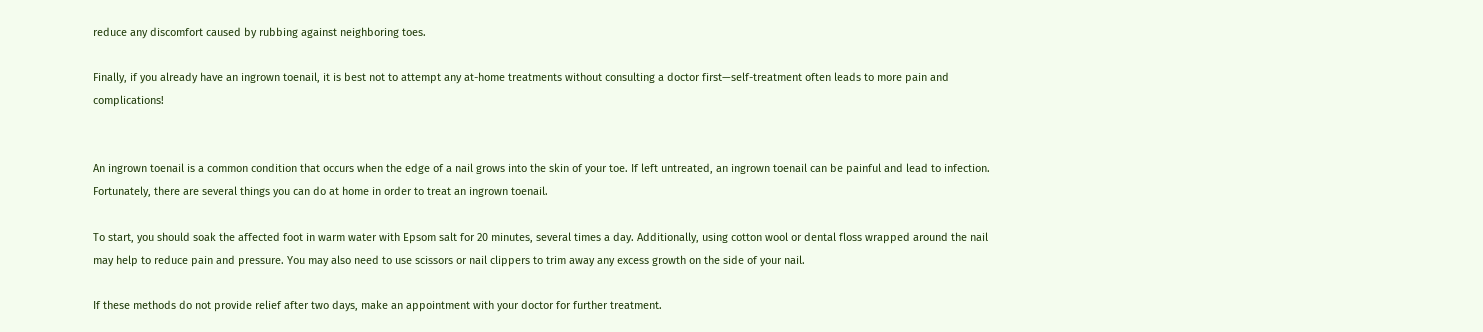reduce any discomfort caused by rubbing against neighboring toes.

Finally, if you already have an ingrown toenail, it is best not to attempt any at-home treatments without consulting a doctor first—self-treatment often leads to more pain and complications!


An ingrown toenail is a common condition that occurs when the edge of a nail grows into the skin of your toe. If left untreated, an ingrown toenail can be painful and lead to infection. Fortunately, there are several things you can do at home in order to treat an ingrown toenail.

To start, you should soak the affected foot in warm water with Epsom salt for 20 minutes, several times a day. Additionally, using cotton wool or dental floss wrapped around the nail may help to reduce pain and pressure. You may also need to use scissors or nail clippers to trim away any excess growth on the side of your nail.

If these methods do not provide relief after two days, make an appointment with your doctor for further treatment.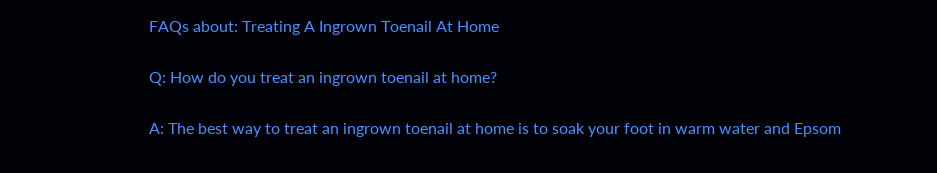FAQs about: Treating A Ingrown Toenail At Home

Q: How do you treat an ingrown toenail at home?

A: The best way to treat an ingrown toenail at home is to soak your foot in warm water and Epsom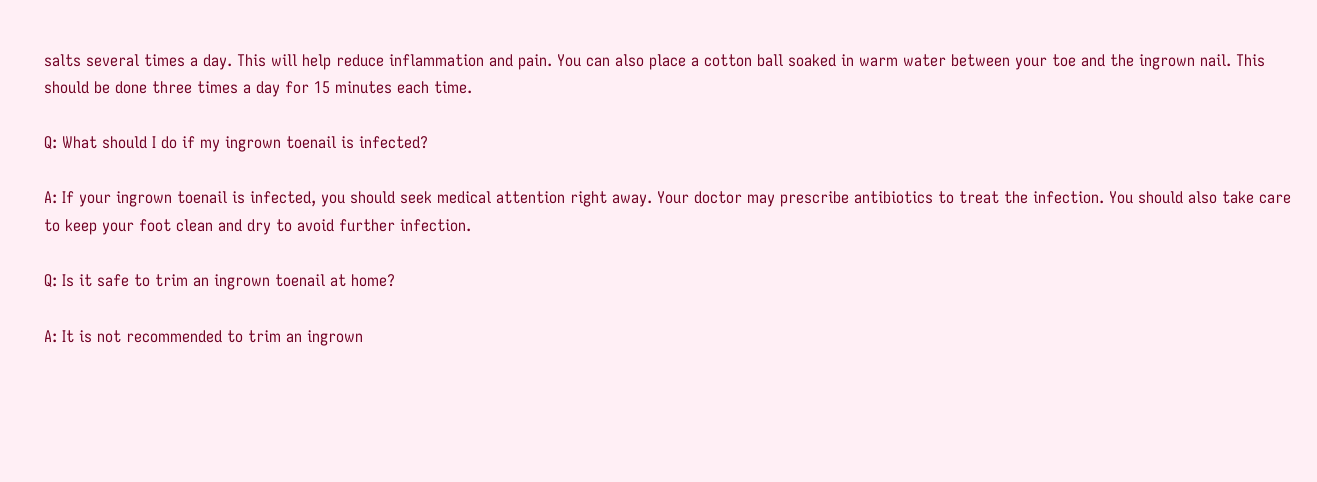salts several times a day. This will help reduce inflammation and pain. You can also place a cotton ball soaked in warm water between your toe and the ingrown nail. This should be done three times a day for 15 minutes each time.

Q: What should I do if my ingrown toenail is infected?

A: If your ingrown toenail is infected, you should seek medical attention right away. Your doctor may prescribe antibiotics to treat the infection. You should also take care to keep your foot clean and dry to avoid further infection.

Q: Is it safe to trim an ingrown toenail at home?

A: It is not recommended to trim an ingrown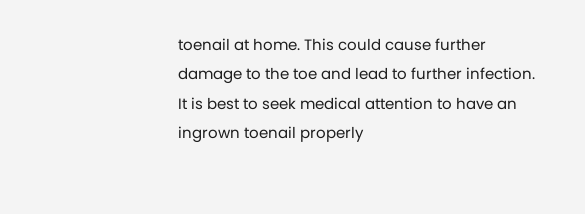toenail at home. This could cause further damage to the toe and lead to further infection. It is best to seek medical attention to have an ingrown toenail properly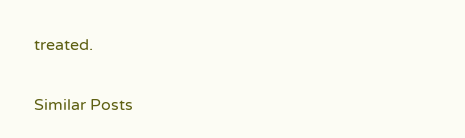treated.

Similar Posts